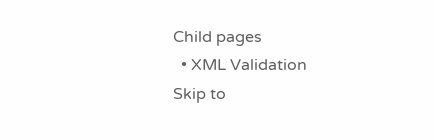Child pages
  • XML Validation
Skip to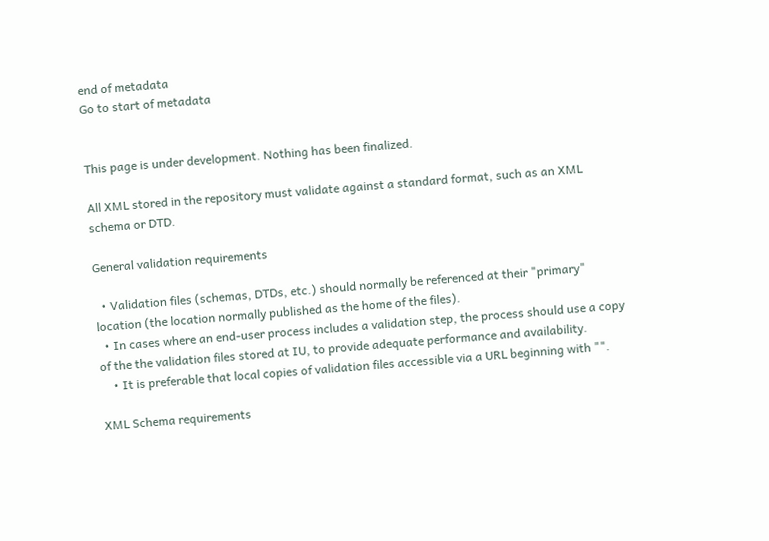end of metadata
Go to start of metadata


This page is under development. Nothing has been finalized.

All XML stored in the repository must validate against a standard format, such as an XML schema or DTD.

General validation requirements

  • Validation files (schemas, DTDs, etc.) should normally be referenced at their "primary" location (the location normally published as the home of the files).
  • In cases where an end-user process includes a validation step, the process should use a copy of the the validation files stored at IU, to provide adequate performance and availability.
    • It is preferable that local copies of validation files accessible via a URL beginning with "".

XML Schema requirements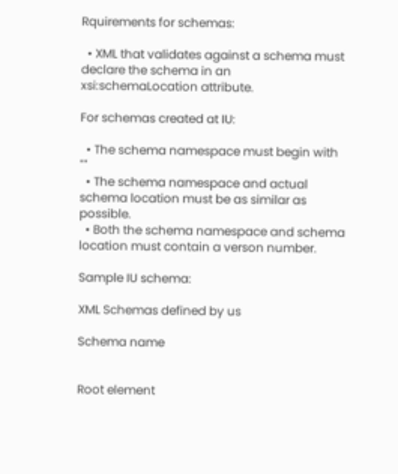Rquirements for schemas:

  • XML that validates against a schema must declare the schema in an xsi:schemaLocation attribute.

For schemas created at IU:

  • The schema namespace must begin with ""
  • The schema namespace and actual schema location must be as similar as possible.
  • Both the schema namespace and schema location must contain a verson number.

Sample IU schema:

XML Schemas defined by us

Schema name


Root element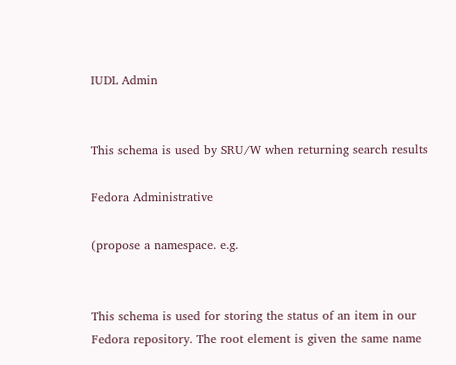IUDL Admin


This schema is used by SRU/W when returning search results

Fedora Administrative

(propose a namespace. e.g.


This schema is used for storing the status of an item in our Fedora repository. The root element is given the same name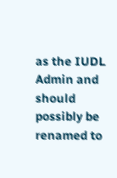as the IUDL Admin and should possibly be renamed to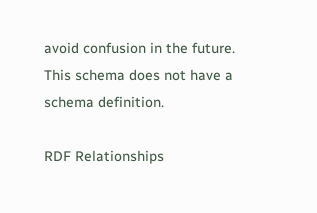avoid confusion in the future. This schema does not have a schema definition.

RDF Relationships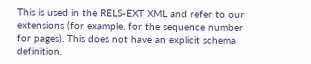This is used in the RELS-EXT XML and refer to our extensions (for example, for the sequence number for pages). This does not have an explicit schema definition.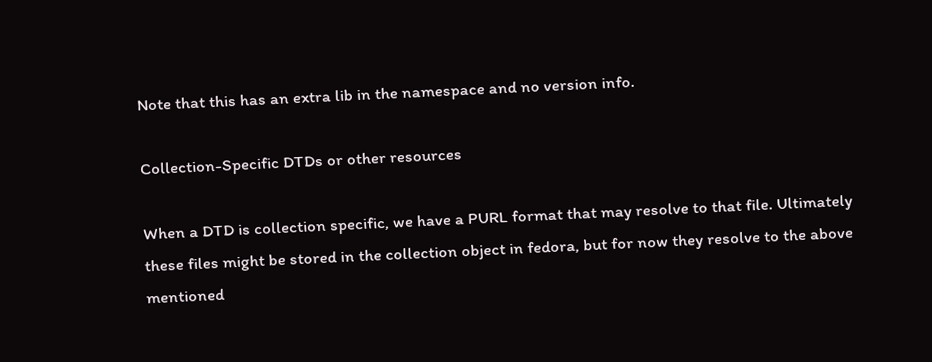Note that this has an extra lib in the namespace and no version info.

Collection-Specific DTDs or other resources

When a DTD is collection specific, we have a PURL format that may resolve to that file. Ultimately these files might be stored in the collection object in fedora, but for now they resolve to the above mentioned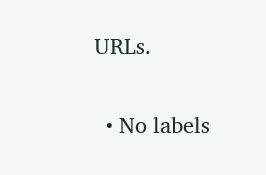URLs.

  • No labels